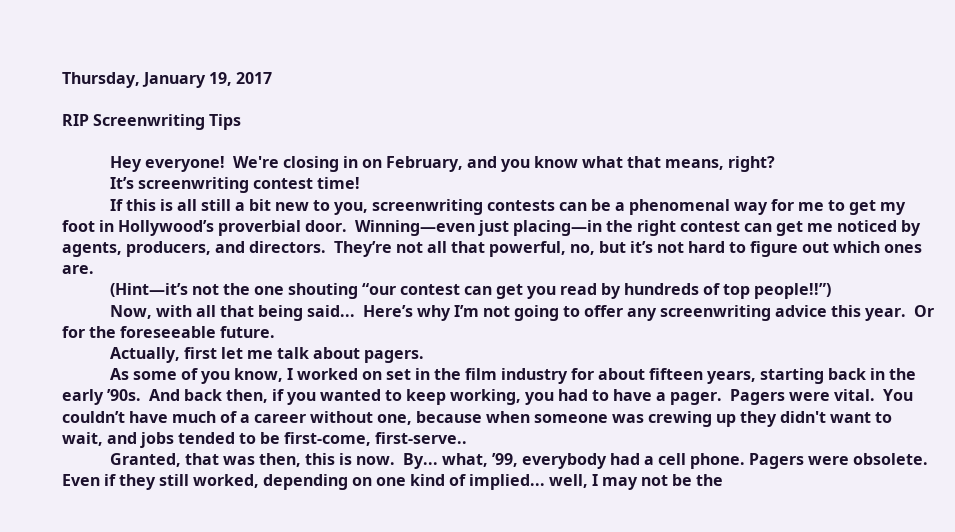Thursday, January 19, 2017

RIP Screenwriting Tips

            Hey everyone!  We're closing in on February, and you know what that means, right?
            It’s screenwriting contest time!
            If this is all still a bit new to you, screenwriting contests can be a phenomenal way for me to get my foot in Hollywood’s proverbial door.  Winning—even just placing—in the right contest can get me noticed by agents, producers, and directors.  They’re not all that powerful, no, but it’s not hard to figure out which ones are.
            (Hint—it’s not the one shouting “our contest can get you read by hundreds of top people!!”)
            Now, with all that being said...  Here’s why I’m not going to offer any screenwriting advice this year.  Or for the foreseeable future.
            Actually, first let me talk about pagers.
            As some of you know, I worked on set in the film industry for about fifteen years, starting back in the early ’90s.  And back then, if you wanted to keep working, you had to have a pager.  Pagers were vital.  You couldn’t have much of a career without one, because when someone was crewing up they didn't want to wait, and jobs tended to be first-come, first-serve..
            Granted, that was then, this is now.  By... what, ’99, everybody had a cell phone. Pagers were obsolete.  Even if they still worked, depending on one kind of implied... well, I may not be the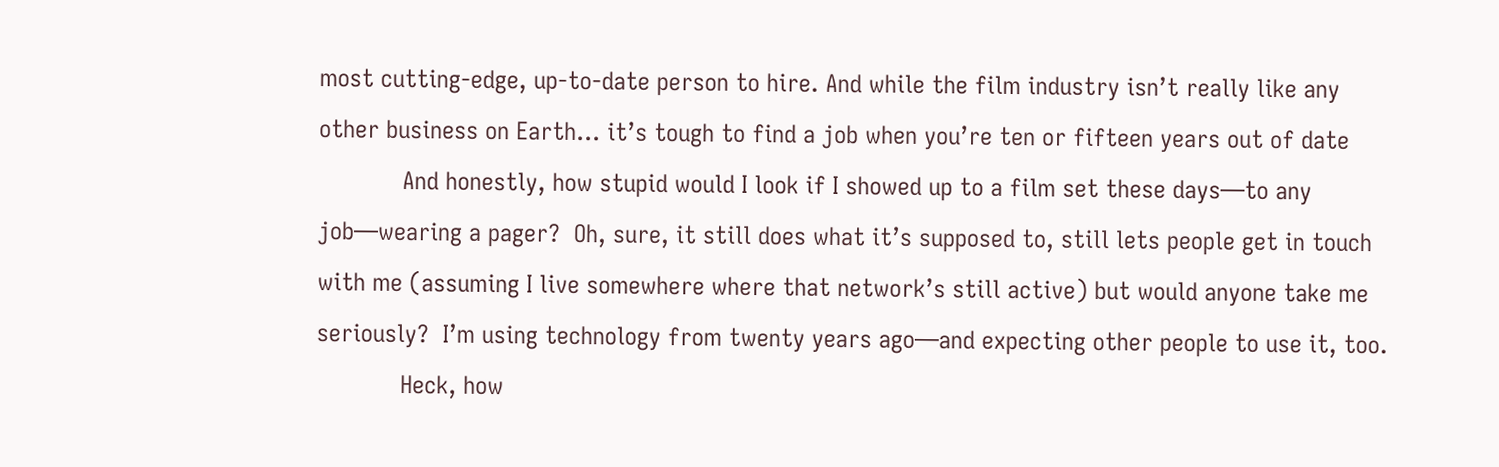most cutting-edge, up-to-date person to hire. And while the film industry isn’t really like any other business on Earth... it’s tough to find a job when you’re ten or fifteen years out of date
            And honestly, how stupid would I look if I showed up to a film set these days—to any job—wearing a pager?  Oh, sure, it still does what it’s supposed to, still lets people get in touch with me (assuming I live somewhere where that network’s still active) but would anyone take me seriously?  I’m using technology from twenty years ago—and expecting other people to use it, too.
            Heck, how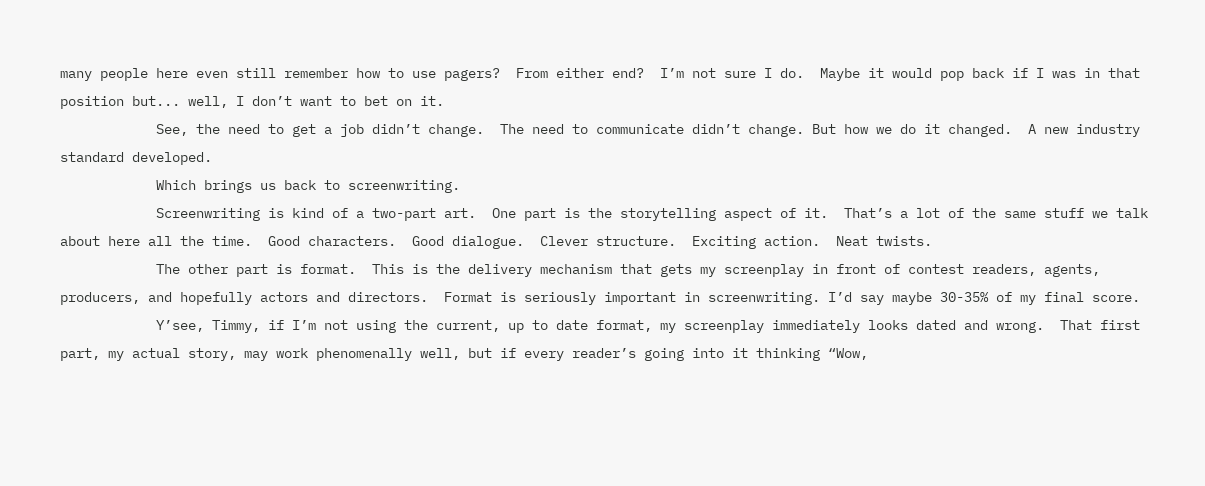many people here even still remember how to use pagers?  From either end?  I’m not sure I do.  Maybe it would pop back if I was in that position but... well, I don’t want to bet on it.
            See, the need to get a job didn’t change.  The need to communicate didn’t change. But how we do it changed.  A new industry standard developed.
            Which brings us back to screenwriting.
            Screenwriting is kind of a two-part art.  One part is the storytelling aspect of it.  That’s a lot of the same stuff we talk about here all the time.  Good characters.  Good dialogue.  Clever structure.  Exciting action.  Neat twists.
            The other part is format.  This is the delivery mechanism that gets my screenplay in front of contest readers, agents, producers, and hopefully actors and directors.  Format is seriously important in screenwriting. I’d say maybe 30-35% of my final score.
            Y’see, Timmy, if I’m not using the current, up to date format, my screenplay immediately looks dated and wrong.  That first part, my actual story, may work phenomenally well, but if every reader’s going into it thinking “Wow,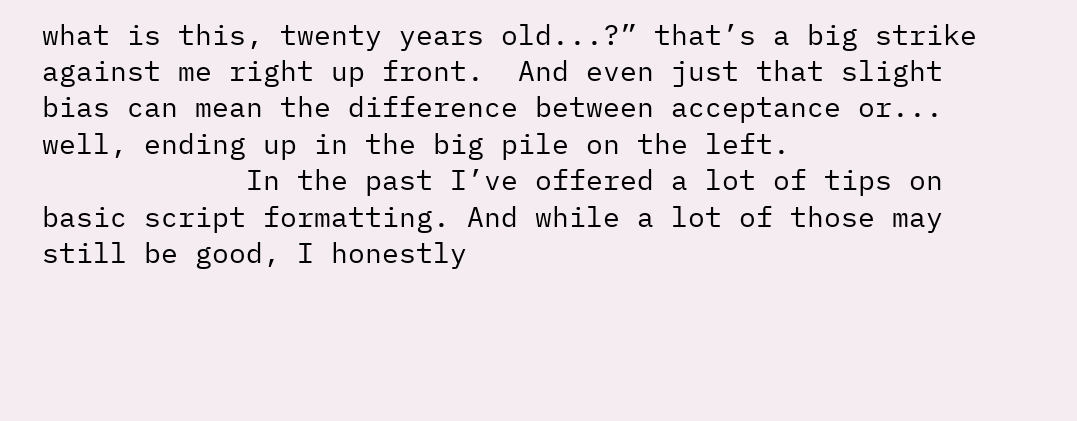what is this, twenty years old...?” that’s a big strike against me right up front.  And even just that slight bias can mean the difference between acceptance or... well, ending up in the big pile on the left.
            In the past I’ve offered a lot of tips on basic script formatting. And while a lot of those may still be good, I honestly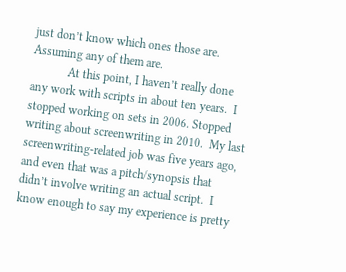just don’t know which ones those are.  Assuming any of them are.
            At this point, I haven’t really done any work with scripts in about ten years.  I stopped working on sets in 2006. Stopped writing about screenwriting in 2010.  My last screenwriting-related job was five years ago, and even that was a pitch/synopsis that didn’t involve writing an actual script.  I know enough to say my experience is pretty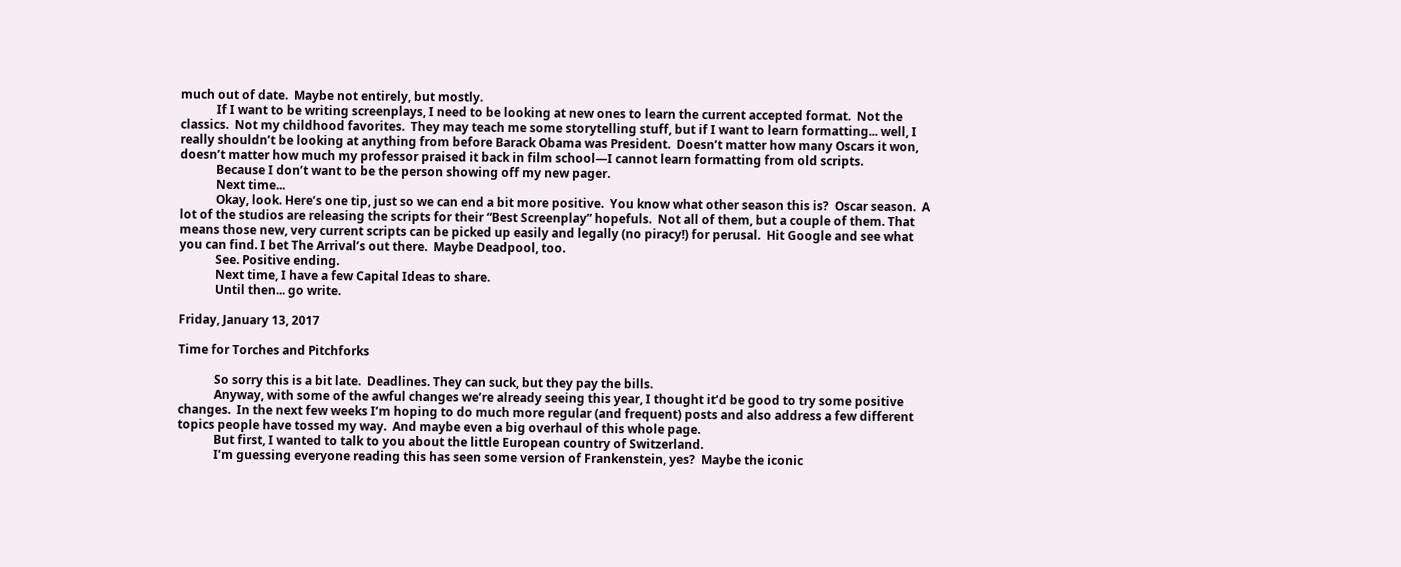much out of date.  Maybe not entirely, but mostly.
            If I want to be writing screenplays, I need to be looking at new ones to learn the current accepted format.  Not the classics.  Not my childhood favorites.  They may teach me some storytelling stuff, but if I want to learn formatting... well, I really shouldn’t be looking at anything from before Barack Obama was President.  Doesn’t matter how many Oscars it won, doesn’t matter how much my professor praised it back in film school—I cannot learn formatting from old scripts.
            Because I don’t want to be the person showing off my new pager.
            Next time...
            Okay, look. Here’s one tip, just so we can end a bit more positive.  You know what other season this is?  Oscar season.  A lot of the studios are releasing the scripts for their “Best Screenplay” hopefuls.  Not all of them, but a couple of them. That means those new, very current scripts can be picked up easily and legally (no piracy!) for perusal.  Hit Google and see what you can find. I bet The Arrival’s out there.  Maybe Deadpool, too.
            See. Positive ending.
            Next time, I have a few Capital Ideas to share.
            Until then... go write.

Friday, January 13, 2017

Time for Torches and Pitchforks

            So sorry this is a bit late.  Deadlines. They can suck, but they pay the bills.
            Anyway, with some of the awful changes we’re already seeing this year, I thought it’d be good to try some positive changes.  In the next few weeks I’m hoping to do much more regular (and frequent) posts and also address a few different topics people have tossed my way.  And maybe even a big overhaul of this whole page.
            But first, I wanted to talk to you about the little European country of Switzerland.
            I’m guessing everyone reading this has seen some version of Frankenstein, yes?  Maybe the iconic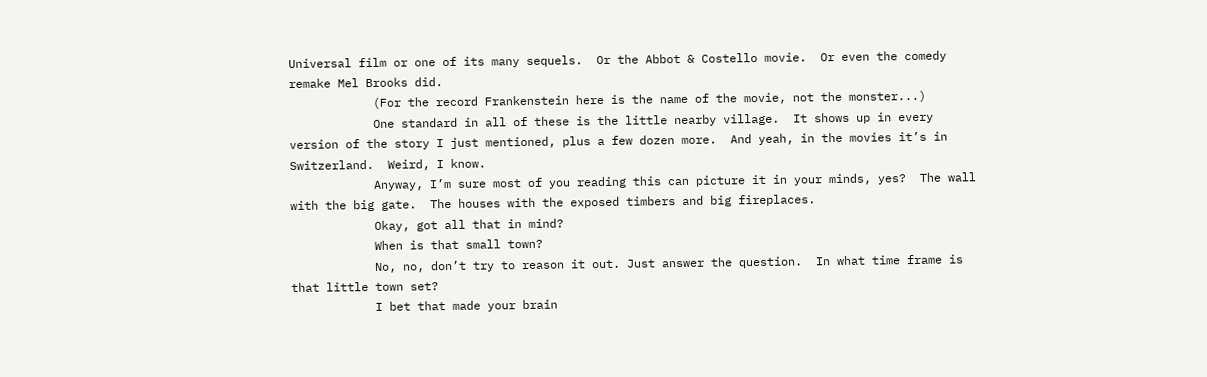Universal film or one of its many sequels.  Or the Abbot & Costello movie.  Or even the comedy remake Mel Brooks did.
            (For the record Frankenstein here is the name of the movie, not the monster...)
            One standard in all of these is the little nearby village.  It shows up in every version of the story I just mentioned, plus a few dozen more.  And yeah, in the movies it’s in Switzerland.  Weird, I know.
            Anyway, I’m sure most of you reading this can picture it in your minds, yes?  The wall with the big gate.  The houses with the exposed timbers and big fireplaces.
            Okay, got all that in mind?
            When is that small town?
            No, no, don’t try to reason it out. Just answer the question.  In what time frame is that little town set?
            I bet that made your brain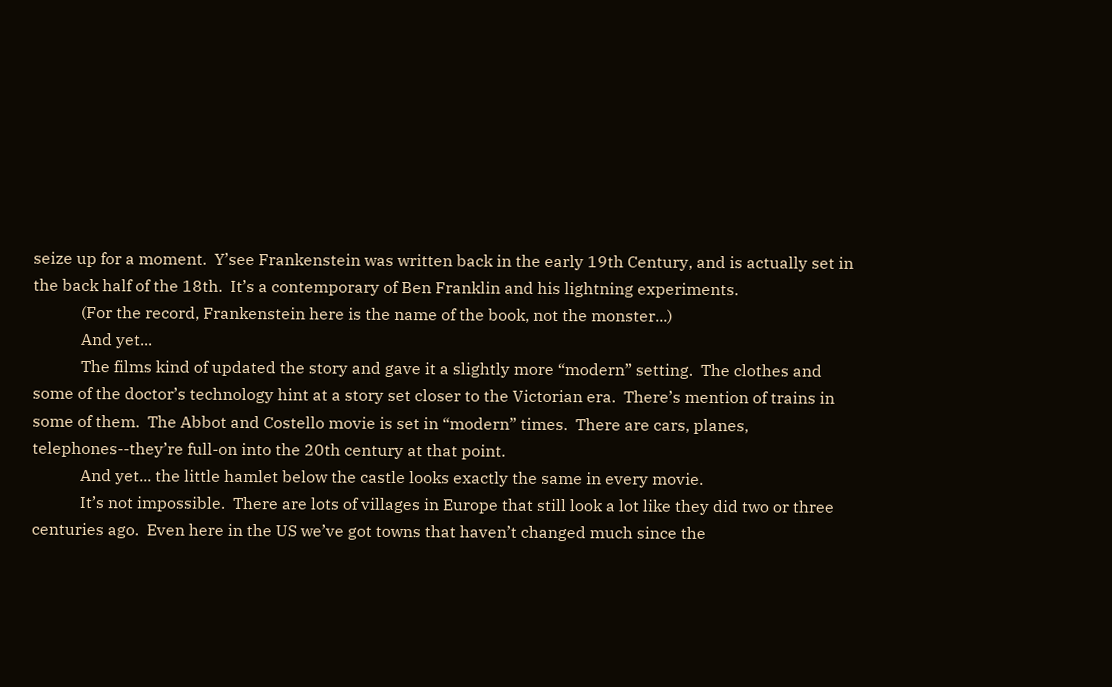seize up for a moment.  Y’see Frankenstein was written back in the early 19th Century, and is actually set in the back half of the 18th.  It’s a contemporary of Ben Franklin and his lightning experiments.
            (For the record, Frankenstein here is the name of the book, not the monster...)
            And yet...
            The films kind of updated the story and gave it a slightly more “modern” setting.  The clothes and some of the doctor’s technology hint at a story set closer to the Victorian era.  There’s mention of trains in some of them.  The Abbot and Costello movie is set in “modern” times.  There are cars, planes, telephones--they’re full-on into the 20th century at that point.
            And yet... the little hamlet below the castle looks exactly the same in every movie.
            It’s not impossible.  There are lots of villages in Europe that still look a lot like they did two or three centuries ago.  Even here in the US we’ve got towns that haven’t changed much since the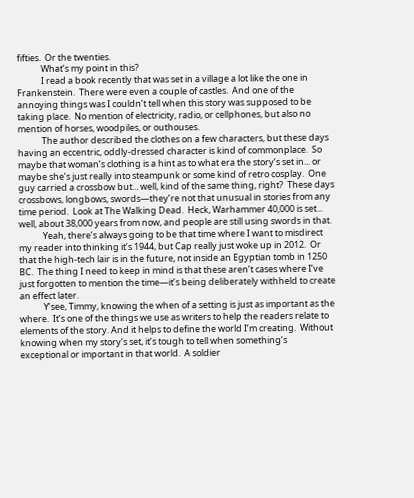fifties.  Or the twenties.
            What’s my point in this?
            I read a book recently that was set in a village a lot like the one in Frankenstein.  There were even a couple of castles.  And one of the annoying things was I couldn’t tell when this story was supposed to be taking place.  No mention of electricity, radio, or cellphones, but also no mention of horses, woodpiles, or outhouses.
            The author described the clothes on a few characters, but these days having an eccentric, oddly-dressed character is kind of commonplace.  So maybe that woman’s clothing is a hint as to what era the story’s set in... or maybe she’s just really into steampunk or some kind of retro cosplay.  One guy carried a crossbow but... well, kind of the same thing, right?  These days crossbows, longbows, swords—they’re not that unusual in stories from any time period.  Look at The Walking Dead.  Heck, Warhammer 40,000 is set... well, about 38,000 years from now, and people are still using swords in that.
            Yeah, there’s always going to be that time where I want to misdirect my reader into thinking it’s 1944, but Cap really just woke up in 2012.  Or that the high-tech lair is in the future, not inside an Egyptian tomb in 1250 BC.  The thing I need to keep in mind is that these aren’t cases where I’ve just forgotten to mention the time—it’s being deliberately withheld to create an effect later.
            Y’see, Timmy, knowing the when of a setting is just as important as the where.  It’s one of the things we use as writers to help the readers relate to elements of the story. And it helps to define the world I’m creating.  Without knowing when my story’s set, it’s tough to tell when something’s exceptional or important in that world.  A soldier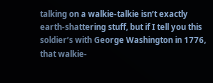talking on a walkie-talkie isn’t exactly earth-shattering stuff, but if I tell you this soldier’s with George Washington in 1776, that walkie-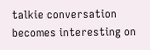talkie conversation becomes interesting on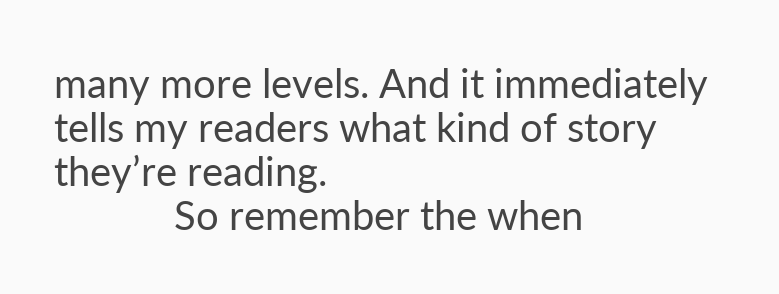many more levels. And it immediately tells my readers what kind of story they’re reading.
            So remember the when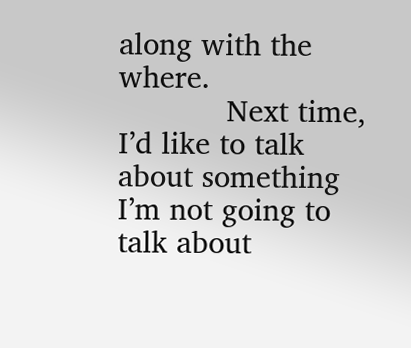along with the where.
            Next time, I’d like to talk about something I’m not going to talk about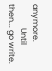anymore.
            Until then... go write.